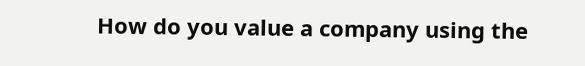How do you value a company using the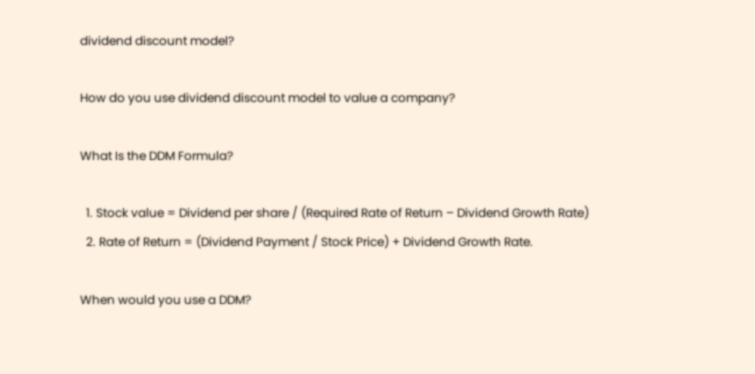dividend discount model?

How do you use dividend discount model to value a company?

What Is the DDM Formula?

  1. Stock value = Dividend per share / (Required Rate of Return – Dividend Growth Rate)
  2. Rate of Return = (Dividend Payment / Stock Price) + Dividend Growth Rate.

When would you use a DDM?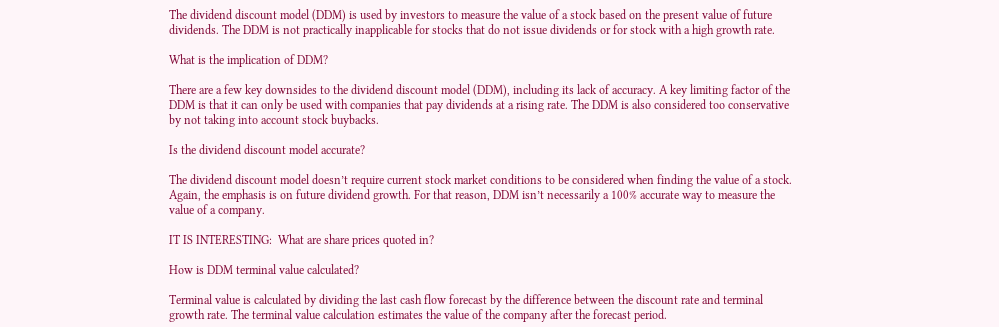The dividend discount model (DDM) is used by investors to measure the value of a stock based on the present value of future dividends. The DDM is not practically inapplicable for stocks that do not issue dividends or for stock with a high growth rate.

What is the implication of DDM?

There are a few key downsides to the dividend discount model (DDM), including its lack of accuracy. A key limiting factor of the DDM is that it can only be used with companies that pay dividends at a rising rate. The DDM is also considered too conservative by not taking into account stock buybacks.

Is the dividend discount model accurate?

The dividend discount model doesn’t require current stock market conditions to be considered when finding the value of a stock. Again, the emphasis is on future dividend growth. For that reason, DDM isn’t necessarily a 100% accurate way to measure the value of a company.

IT IS INTERESTING:  What are share prices quoted in?

How is DDM terminal value calculated?

Terminal value is calculated by dividing the last cash flow forecast by the difference between the discount rate and terminal growth rate. The terminal value calculation estimates the value of the company after the forecast period.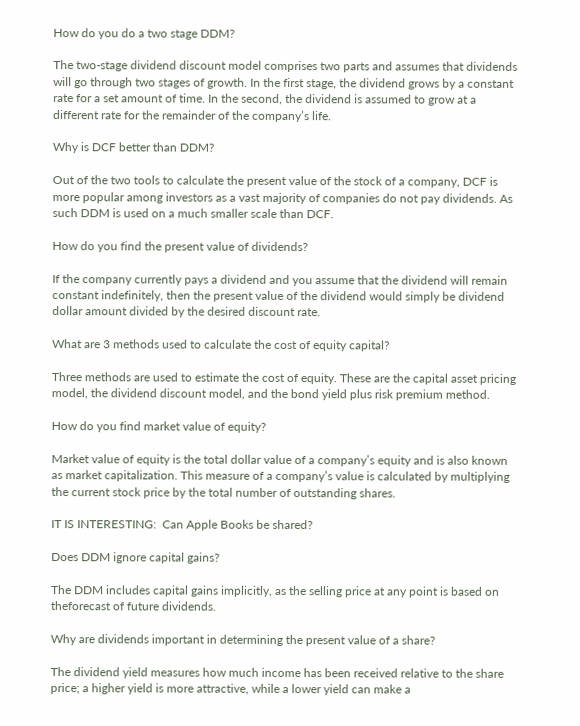How do you do a two stage DDM?

The two-stage dividend discount model comprises two parts and assumes that dividends will go through two stages of growth. In the first stage, the dividend grows by a constant rate for a set amount of time. In the second, the dividend is assumed to grow at a different rate for the remainder of the company’s life.

Why is DCF better than DDM?

Out of the two tools to calculate the present value of the stock of a company, DCF is more popular among investors as a vast majority of companies do not pay dividends. As such DDM is used on a much smaller scale than DCF.

How do you find the present value of dividends?

If the company currently pays a dividend and you assume that the dividend will remain constant indefinitely, then the present value of the dividend would simply be dividend dollar amount divided by the desired discount rate.

What are 3 methods used to calculate the cost of equity capital?

Three methods are used to estimate the cost of equity. These are the capital asset pricing model, the dividend discount model, and the bond yield plus risk premium method.

How do you find market value of equity?

Market value of equity is the total dollar value of a company’s equity and is also known as market capitalization. This measure of a company’s value is calculated by multiplying the current stock price by the total number of outstanding shares.

IT IS INTERESTING:  Can Apple Books be shared?

Does DDM ignore capital gains?

The DDM includes capital gains implicitly, as the selling price at any point is based on theforecast of future dividends.

Why are dividends important in determining the present value of a share?

The dividend yield measures how much income has been received relative to the share price; a higher yield is more attractive, while a lower yield can make a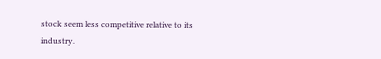stock seem less competitive relative to its industry.